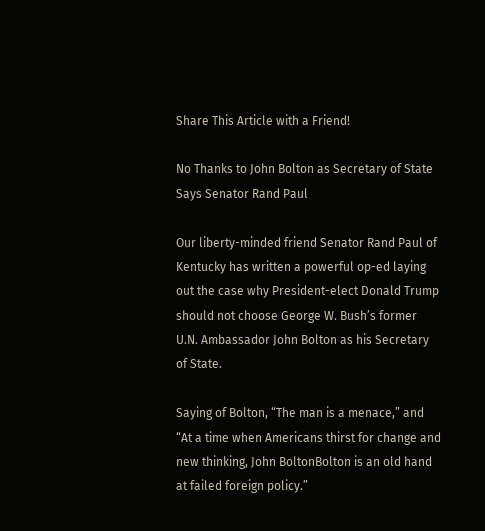Share This Article with a Friend!

No Thanks to John Bolton as Secretary of State Says Senator Rand Paul

Our liberty-minded friend Senator Rand Paul of Kentucky has written a powerful op-ed laying out the case why President-elect Donald Trump should not choose George W. Bush’s former U.N. Ambassador John Bolton as his Secretary of State.

Saying of Bolton, “The man is a menace,” and “At a time when Americans thirst for change and new thinking, John BoltonBolton is an old hand at failed foreign policy.”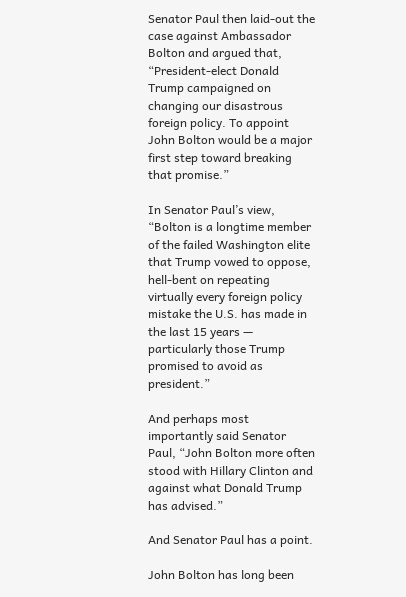Senator Paul then laid-out the case against Ambassador Bolton and argued that, “President-elect Donald Trump campaigned on changing our disastrous foreign policy. To appoint John Bolton would be a major first step toward breaking that promise.”

In Senator Paul’s view, “Bolton is a longtime member of the failed Washington elite that Trump vowed to oppose, hell-bent on repeating virtually every foreign policy mistake the U.S. has made in the last 15 years — particularly those Trump promised to avoid as president.”

And perhaps most importantly said Senator Paul, “John Bolton more often stood with Hillary Clinton and against what Donald Trump has advised.”

And Senator Paul has a point.

John Bolton has long been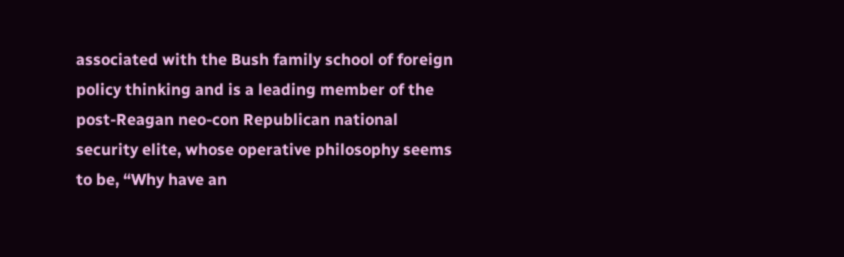associated with the Bush family school of foreign policy thinking and is a leading member of the post-Reagan neo-con Republican national security elite, whose operative philosophy seems to be, “Why have an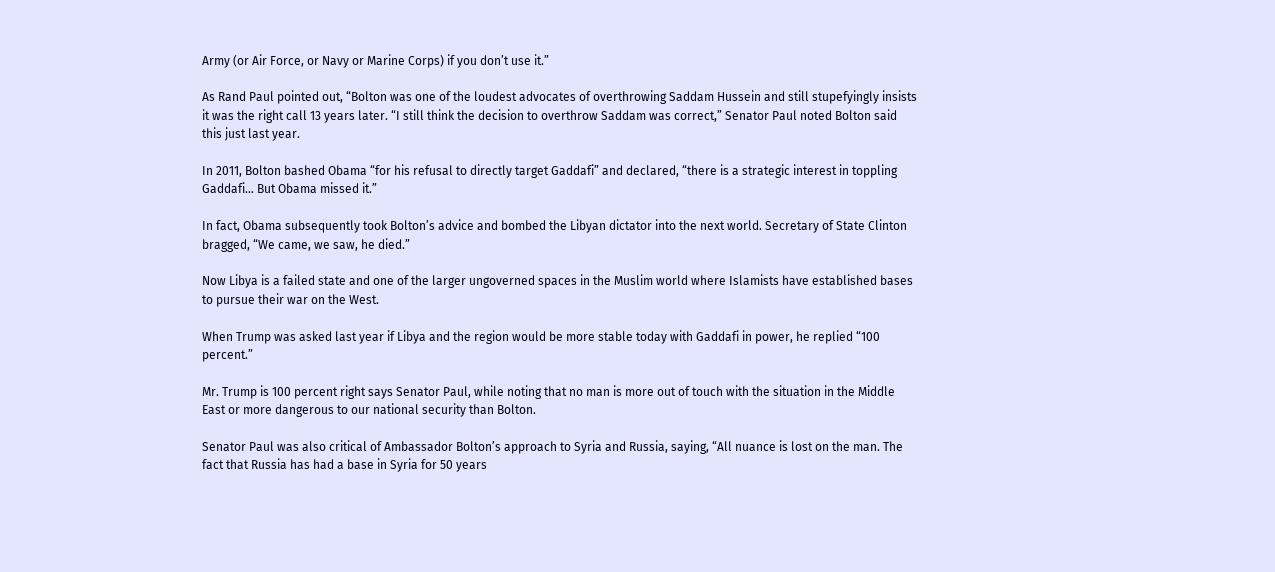Army (or Air Force, or Navy or Marine Corps) if you don’t use it.”

As Rand Paul pointed out, “Bolton was one of the loudest advocates of overthrowing Saddam Hussein and still stupefyingly insists it was the right call 13 years later. “I still think the decision to overthrow Saddam was correct,” Senator Paul noted Bolton said this just last year.

In 2011, Bolton bashed Obama “for his refusal to directly target Gaddafi” and declared, “there is a strategic interest in toppling Gaddafi… But Obama missed it.”

In fact, Obama subsequently took Bolton’s advice and bombed the Libyan dictator into the next world. Secretary of State Clinton bragged, “We came, we saw, he died.”

Now Libya is a failed state and one of the larger ungoverned spaces in the Muslim world where Islamists have established bases to pursue their war on the West.

When Trump was asked last year if Libya and the region would be more stable today with Gaddafi in power, he replied “100 percent.”

Mr. Trump is 100 percent right says Senator Paul, while noting that no man is more out of touch with the situation in the Middle East or more dangerous to our national security than Bolton.

Senator Paul was also critical of Ambassador Bolton’s approach to Syria and Russia, saying, “All nuance is lost on the man. The fact that Russia has had a base in Syria for 50 years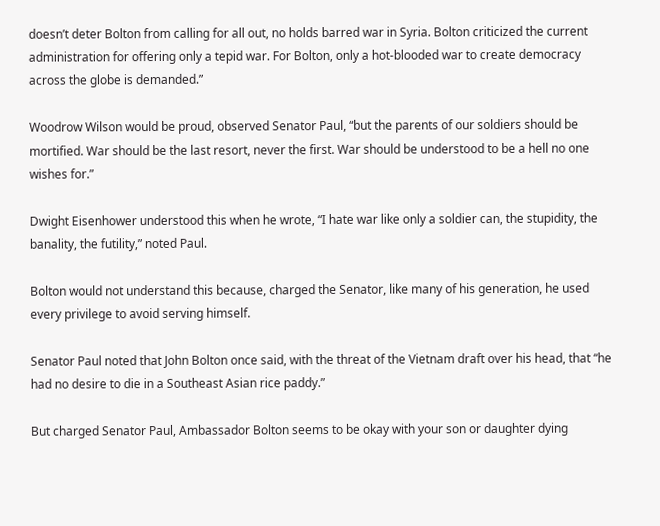doesn’t deter Bolton from calling for all out, no holds barred war in Syria. Bolton criticized the current administration for offering only a tepid war. For Bolton, only a hot-blooded war to create democracy across the globe is demanded.”

Woodrow Wilson would be proud, observed Senator Paul, “but the parents of our soldiers should be mortified. War should be the last resort, never the first. War should be understood to be a hell no one wishes for.”

Dwight Eisenhower understood this when he wrote, “I hate war like only a soldier can, the stupidity, the banality, the futility,” noted Paul.

Bolton would not understand this because, charged the Senator, like many of his generation, he used every privilege to avoid serving himself.

Senator Paul noted that John Bolton once said, with the threat of the Vietnam draft over his head, that “he had no desire to die in a Southeast Asian rice paddy.”

But charged Senator Paul, Ambassador Bolton seems to be okay with your son or daughter dying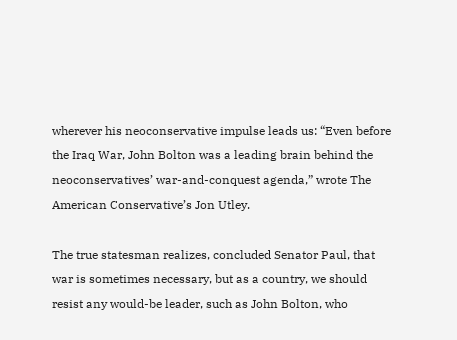wherever his neoconservative impulse leads us: “Even before the Iraq War, John Bolton was a leading brain behind the neoconservatives’ war-and-conquest agenda,” wrote The American Conservative’s Jon Utley.

The true statesman realizes, concluded Senator Paul, that war is sometimes necessary, but as a country, we should resist any would-be leader, such as John Bolton, who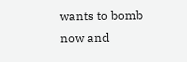wants to bomb now and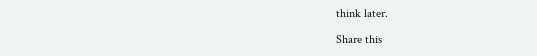think later.

Share this